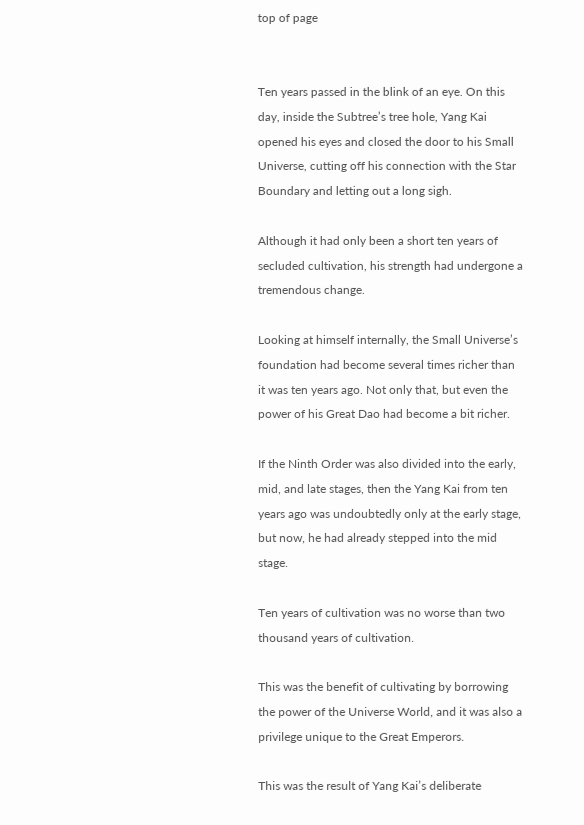top of page


Ten years passed in the blink of an eye. On this day, inside the Subtree’s tree hole, Yang Kai opened his eyes and closed the door to his Small Universe, cutting off his connection with the Star Boundary and letting out a long sigh.

Although it had only been a short ten years of secluded cultivation, his strength had undergone a tremendous change.

Looking at himself internally, the Small Universe’s foundation had become several times richer than it was ten years ago. Not only that, but even the power of his Great Dao had become a bit richer.

If the Ninth Order was also divided into the early, mid, and late stages, then the Yang Kai from ten years ago was undoubtedly only at the early stage, but now, he had already stepped into the mid stage.

Ten years of cultivation was no worse than two thousand years of cultivation.

This was the benefit of cultivating by borrowing the power of the Universe World, and it was also a privilege unique to the Great Emperors.

This was the result of Yang Kai’s deliberate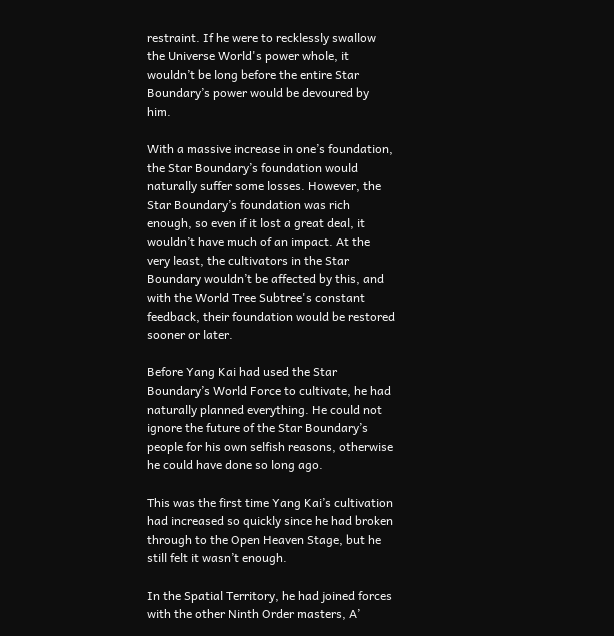restraint. If he were to recklessly swallow the Universe World's power whole, it wouldn’t be long before the entire Star Boundary’s power would be devoured by him.

With a massive increase in one’s foundation, the Star Boundary’s foundation would naturally suffer some losses. However, the Star Boundary’s foundation was rich enough, so even if it lost a great deal, it wouldn’t have much of an impact. At the very least, the cultivators in the Star Boundary wouldn’t be affected by this, and with the World Tree Subtree's constant feedback, their foundation would be restored sooner or later.

Before Yang Kai had used the Star Boundary’s World Force to cultivate, he had naturally planned everything. He could not ignore the future of the Star Boundary’s people for his own selfish reasons, otherwise he could have done so long ago.

This was the first time Yang Kai’s cultivation had increased so quickly since he had broken through to the Open Heaven Stage, but he still felt it wasn’t enough.

In the Spatial Territory, he had joined forces with the other Ninth Order masters, A’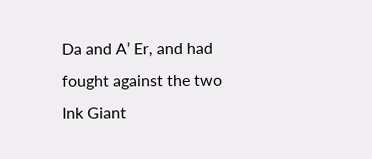Da and A’ Er, and had fought against the two Ink Giant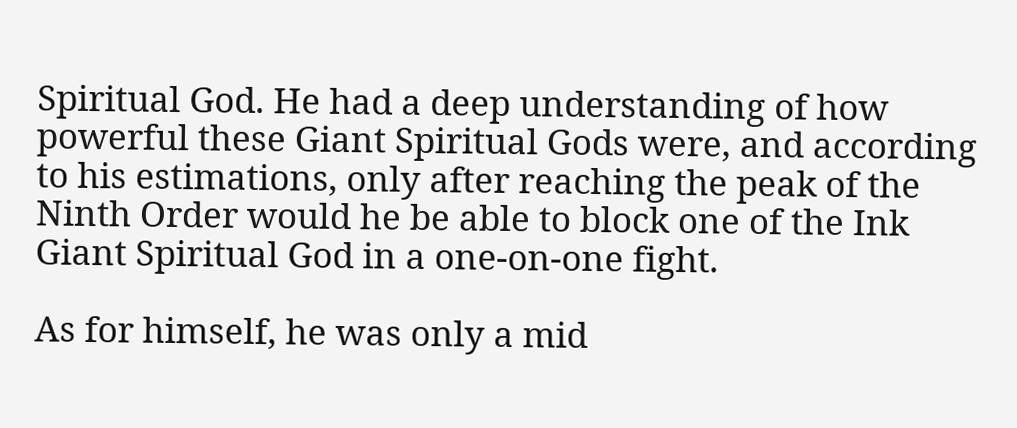Spiritual God. He had a deep understanding of how powerful these Giant Spiritual Gods were, and according to his estimations, only after reaching the peak of the Ninth Order would he be able to block one of the Ink Giant Spiritual God in a one-on-one fight.

As for himself, he was only a mid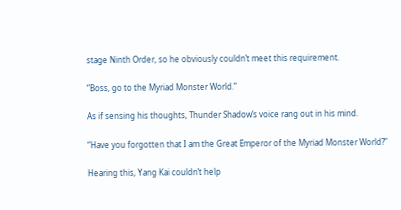stage Ninth Order, so he obviously couldn’t meet this requirement.

“Boss, go to the Myriad Monster World.”

As if sensing his thoughts, Thunder Shadow’s voice rang out in his mind.

“Have you forgotten that I am the Great Emperor of the Myriad Monster World?”

Hearing this, Yang Kai couldn’t help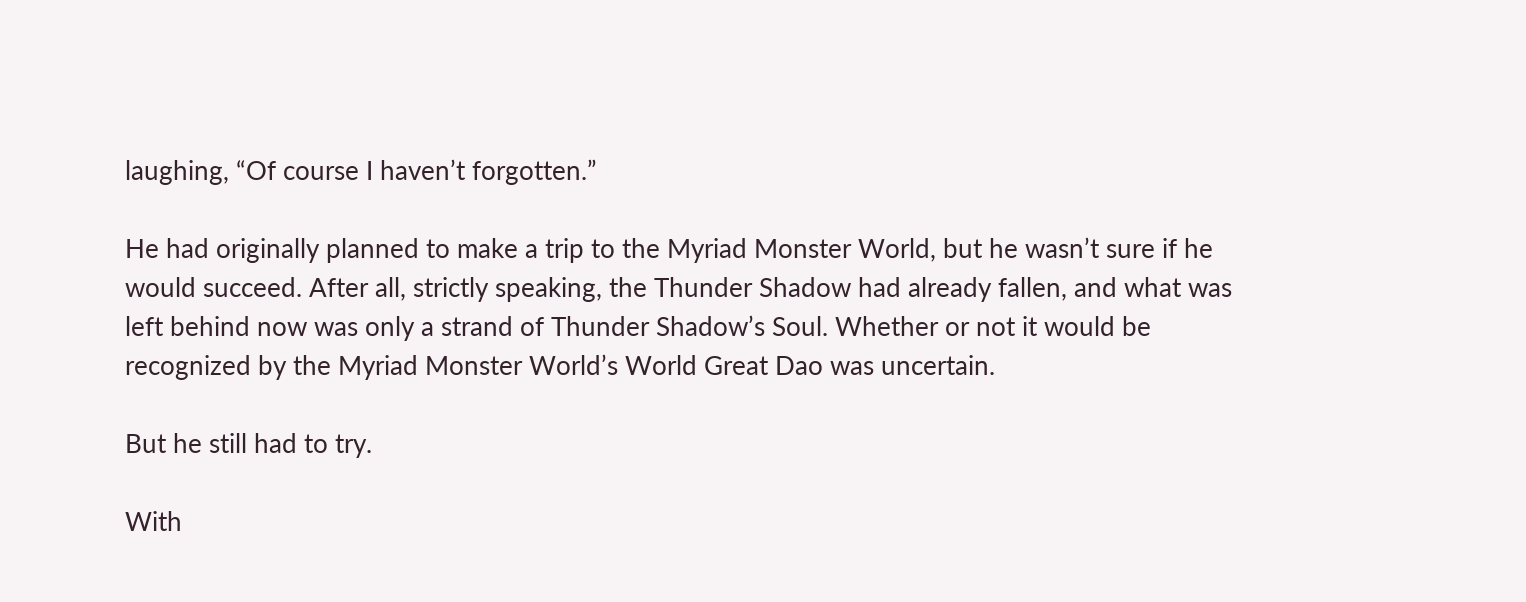laughing, “Of course I haven’t forgotten.”

He had originally planned to make a trip to the Myriad Monster World, but he wasn’t sure if he would succeed. After all, strictly speaking, the Thunder Shadow had already fallen, and what was left behind now was only a strand of Thunder Shadow’s Soul. Whether or not it would be recognized by the Myriad Monster World’s World Great Dao was uncertain.

But he still had to try.

With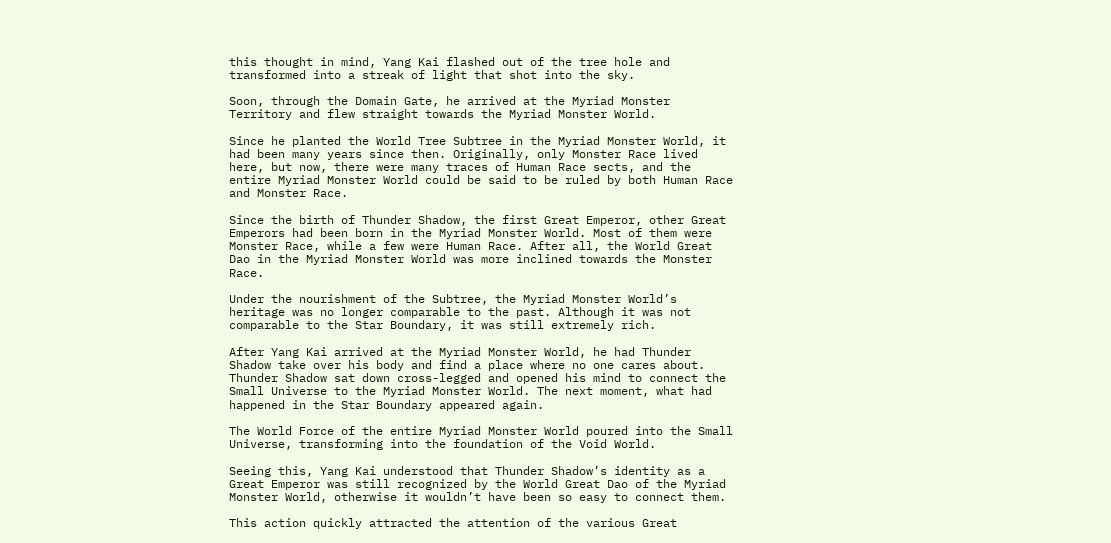this thought in mind, Yang Kai flashed out of the tree hole and transformed into a streak of light that shot into the sky.

Soon, through the Domain Gate, he arrived at the Myriad Monster Territory and flew straight towards the Myriad Monster World.

Since he planted the World Tree Subtree in the Myriad Monster World, it had been many years since then. Originally, only Monster Race lived here, but now, there were many traces of Human Race sects, and the entire Myriad Monster World could be said to be ruled by both Human Race and Monster Race.

Since the birth of Thunder Shadow, the first Great Emperor, other Great Emperors had been born in the Myriad Monster World. Most of them were Monster Race, while a few were Human Race. After all, the World Great Dao in the Myriad Monster World was more inclined towards the Monster Race.

Under the nourishment of the Subtree, the Myriad Monster World’s heritage was no longer comparable to the past. Although it was not comparable to the Star Boundary, it was still extremely rich.

After Yang Kai arrived at the Myriad Monster World, he had Thunder Shadow take over his body and find a place where no one cares about. Thunder Shadow sat down cross-legged and opened his mind to connect the Small Universe to the Myriad Monster World. The next moment, what had happened in the Star Boundary appeared again.

The World Force of the entire Myriad Monster World poured into the Small Universe, transforming into the foundation of the Void World.

Seeing this, Yang Kai understood that Thunder Shadow’s identity as a Great Emperor was still recognized by the World Great Dao of the Myriad Monster World, otherwise it wouldn’t have been so easy to connect them.

This action quickly attracted the attention of the various Great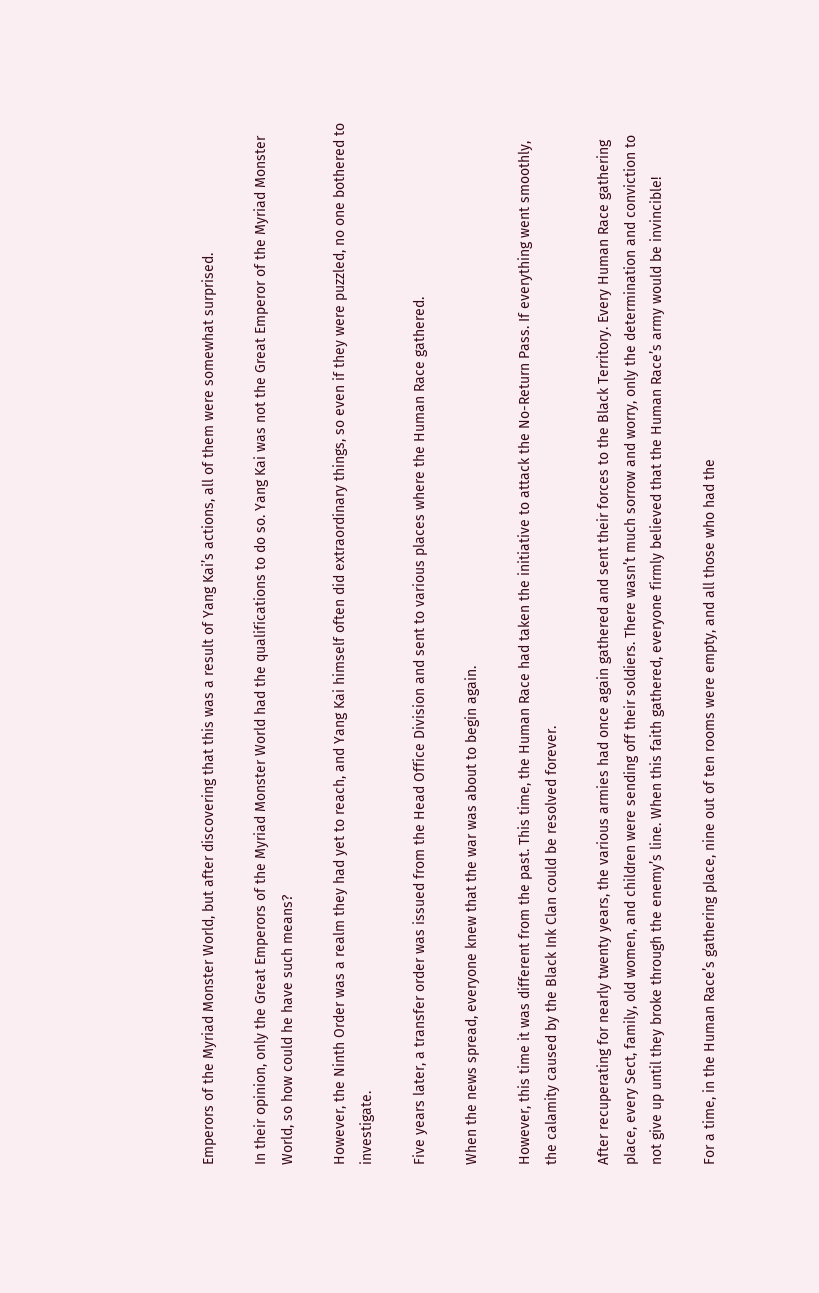Emperors of the Myriad Monster World, but after discovering that this was a result of Yang Kai’s actions, all of them were somewhat surprised.

In their opinion, only the Great Emperors of the Myriad Monster World had the qualifications to do so. Yang Kai was not the Great Emperor of the Myriad Monster World, so how could he have such means?

However, the Ninth Order was a realm they had yet to reach, and Yang Kai himself often did extraordinary things, so even if they were puzzled, no one bothered to investigate.

Five years later, a transfer order was issued from the Head Office Division and sent to various places where the Human Race gathered.

When the news spread, everyone knew that the war was about to begin again.

However, this time it was different from the past. This time, the Human Race had taken the initiative to attack the No-Return Pass. If everything went smoothly, the calamity caused by the Black Ink Clan could be resolved forever.

After recuperating for nearly twenty years, the various armies had once again gathered and sent their forces to the Black Territory. Every Human Race gathering place, every Sect, family, old women, and children were sending off their soldiers. There wasn’t much sorrow and worry, only the determination and conviction to not give up until they broke through the enemy’s line. When this faith gathered, everyone firmly believed that the Human Race’s army would be invincible!

For a time, in the Human Race’s gathering place, nine out of ten rooms were empty, and all those who had the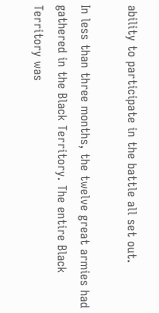ability to participate in the battle all set out.

In less than three months, the twelve great armies had gathered in the Black Territory. The entire Black Territory was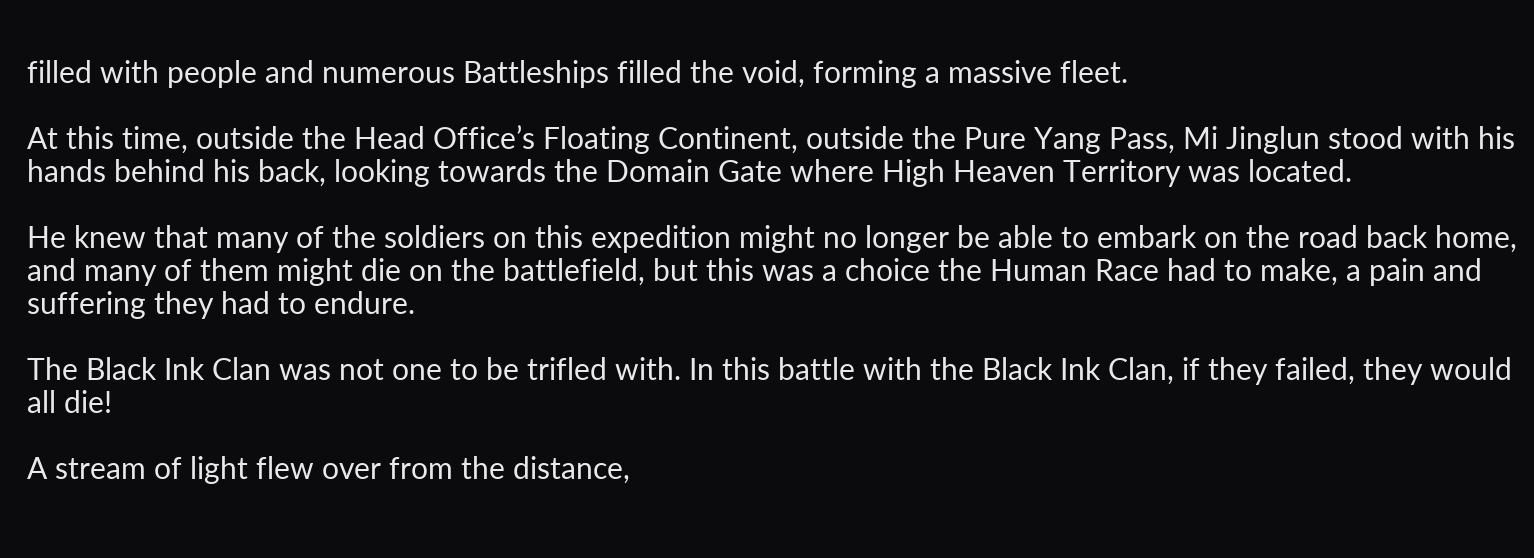filled with people and numerous Battleships filled the void, forming a massive fleet.

At this time, outside the Head Office’s Floating Continent, outside the Pure Yang Pass, Mi Jinglun stood with his hands behind his back, looking towards the Domain Gate where High Heaven Territory was located.

He knew that many of the soldiers on this expedition might no longer be able to embark on the road back home, and many of them might die on the battlefield, but this was a choice the Human Race had to make, a pain and suffering they had to endure.

The Black Ink Clan was not one to be trifled with. In this battle with the Black Ink Clan, if they failed, they would all die!

A stream of light flew over from the distance,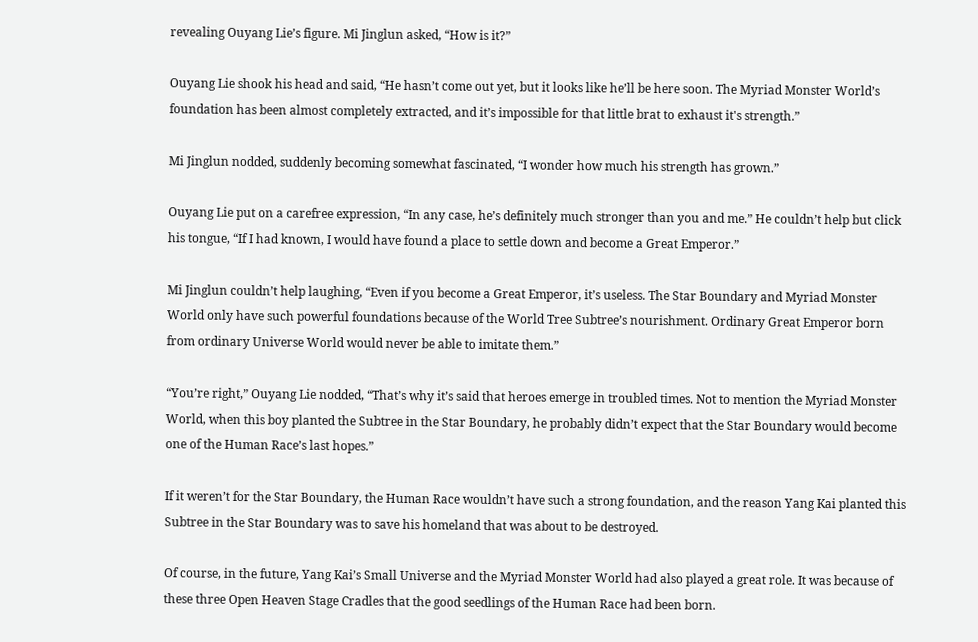revealing Ouyang Lie’s figure. Mi Jinglun asked, “How is it?”

Ouyang Lie shook his head and said, “He hasn’t come out yet, but it looks like he’ll be here soon. The Myriad Monster World’s foundation has been almost completely extracted, and it’s impossible for that little brat to exhaust it's strength.”

Mi Jinglun nodded, suddenly becoming somewhat fascinated, “I wonder how much his strength has grown.”

Ouyang Lie put on a carefree expression, “In any case, he’s definitely much stronger than you and me.” He couldn’t help but click his tongue, “If I had known, I would have found a place to settle down and become a Great Emperor.”

Mi Jinglun couldn’t help laughing, “Even if you become a Great Emperor, it’s useless. The Star Boundary and Myriad Monster World only have such powerful foundations because of the World Tree Subtree’s nourishment. Ordinary Great Emperor born from ordinary Universe World would never be able to imitate them.”

“You’re right,” Ouyang Lie nodded, “That’s why it’s said that heroes emerge in troubled times. Not to mention the Myriad Monster World, when this boy planted the Subtree in the Star Boundary, he probably didn’t expect that the Star Boundary would become one of the Human Race’s last hopes.”

If it weren’t for the Star Boundary, the Human Race wouldn’t have such a strong foundation, and the reason Yang Kai planted this Subtree in the Star Boundary was to save his homeland that was about to be destroyed.

Of course, in the future, Yang Kai’s Small Universe and the Myriad Monster World had also played a great role. It was because of these three Open Heaven Stage Cradles that the good seedlings of the Human Race had been born.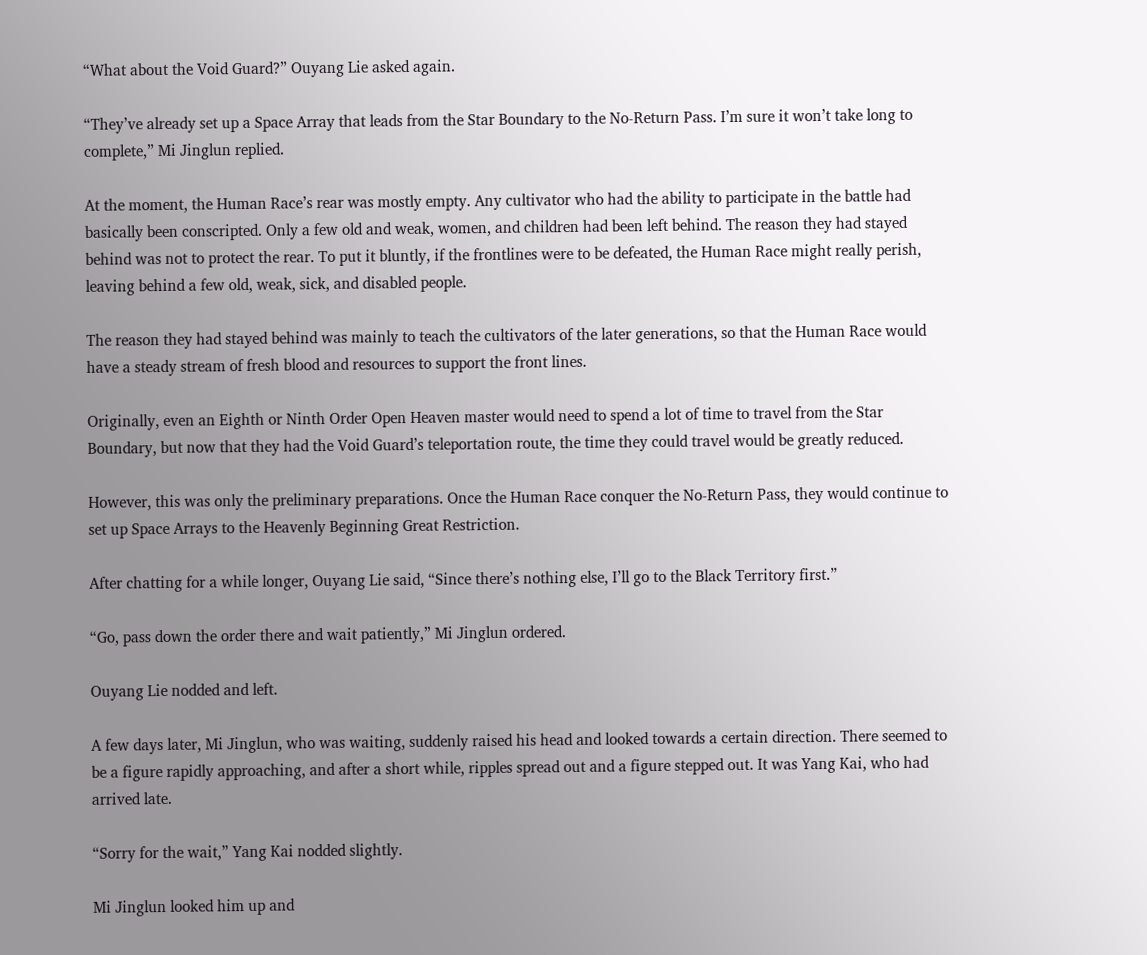“What about the Void Guard?” Ouyang Lie asked again.

“They’ve already set up a Space Array that leads from the Star Boundary to the No-Return Pass. I’m sure it won’t take long to complete,” Mi Jinglun replied.

At the moment, the Human Race’s rear was mostly empty. Any cultivator who had the ability to participate in the battle had basically been conscripted. Only a few old and weak, women, and children had been left behind. The reason they had stayed behind was not to protect the rear. To put it bluntly, if the frontlines were to be defeated, the Human Race might really perish, leaving behind a few old, weak, sick, and disabled people.

The reason they had stayed behind was mainly to teach the cultivators of the later generations, so that the Human Race would have a steady stream of fresh blood and resources to support the front lines.

Originally, even an Eighth or Ninth Order Open Heaven master would need to spend a lot of time to travel from the Star Boundary, but now that they had the Void Guard’s teleportation route, the time they could travel would be greatly reduced.

However, this was only the preliminary preparations. Once the Human Race conquer the No-Return Pass, they would continue to set up Space Arrays to the Heavenly Beginning Great Restriction.

After chatting for a while longer, Ouyang Lie said, “Since there’s nothing else, I’ll go to the Black Territory first.”

“Go, pass down the order there and wait patiently,” Mi Jinglun ordered.

Ouyang Lie nodded and left.

A few days later, Mi Jinglun, who was waiting, suddenly raised his head and looked towards a certain direction. There seemed to be a figure rapidly approaching, and after a short while, ripples spread out and a figure stepped out. It was Yang Kai, who had arrived late.

“Sorry for the wait,” Yang Kai nodded slightly.

Mi Jinglun looked him up and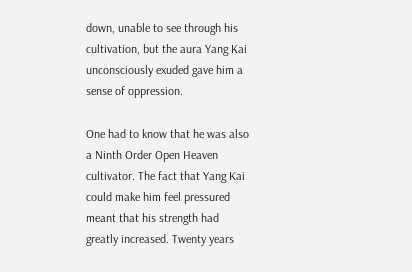down, unable to see through his cultivation, but the aura Yang Kai unconsciously exuded gave him a sense of oppression.

One had to know that he was also a Ninth Order Open Heaven cultivator. The fact that Yang Kai could make him feel pressured meant that his strength had greatly increased. Twenty years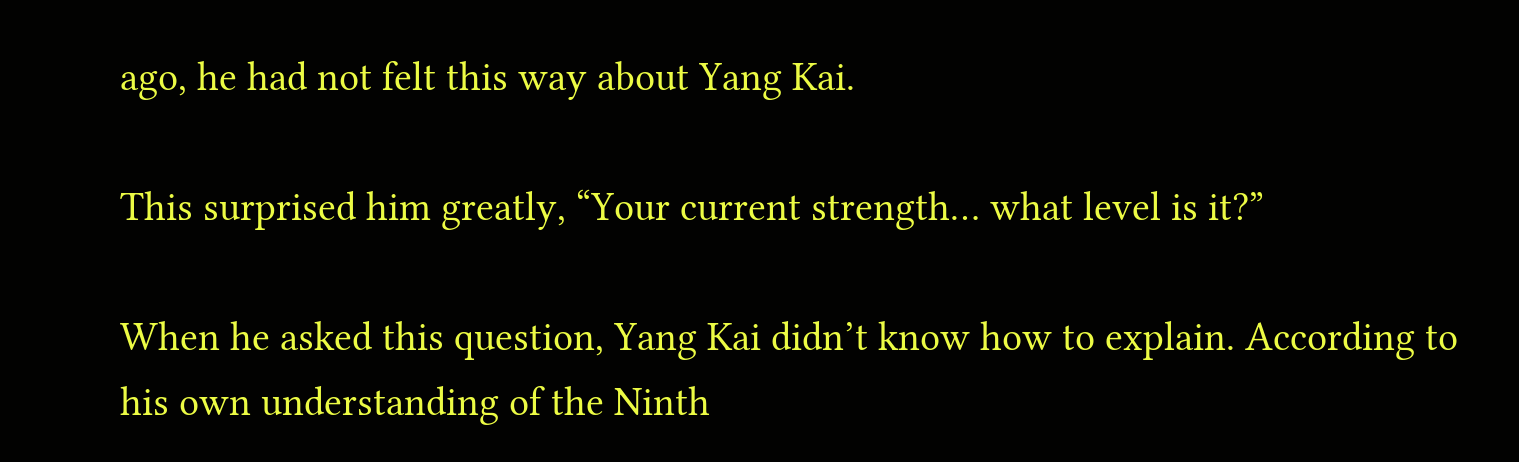ago, he had not felt this way about Yang Kai.

This surprised him greatly, “Your current strength… what level is it?”

When he asked this question, Yang Kai didn’t know how to explain. According to his own understanding of the Ninth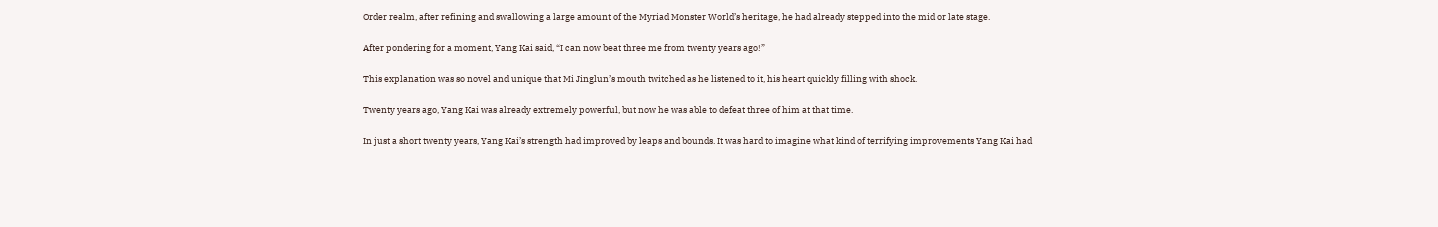Order realm, after refining and swallowing a large amount of the Myriad Monster World’s heritage, he had already stepped into the mid or late stage.

After pondering for a moment, Yang Kai said, “I can now beat three me from twenty years ago!”

This explanation was so novel and unique that Mi Jinglun’s mouth twitched as he listened to it, his heart quickly filling with shock.

Twenty years ago, Yang Kai was already extremely powerful, but now he was able to defeat three of him at that time.

In just a short twenty years, Yang Kai’s strength had improved by leaps and bounds. It was hard to imagine what kind of terrifying improvements Yang Kai had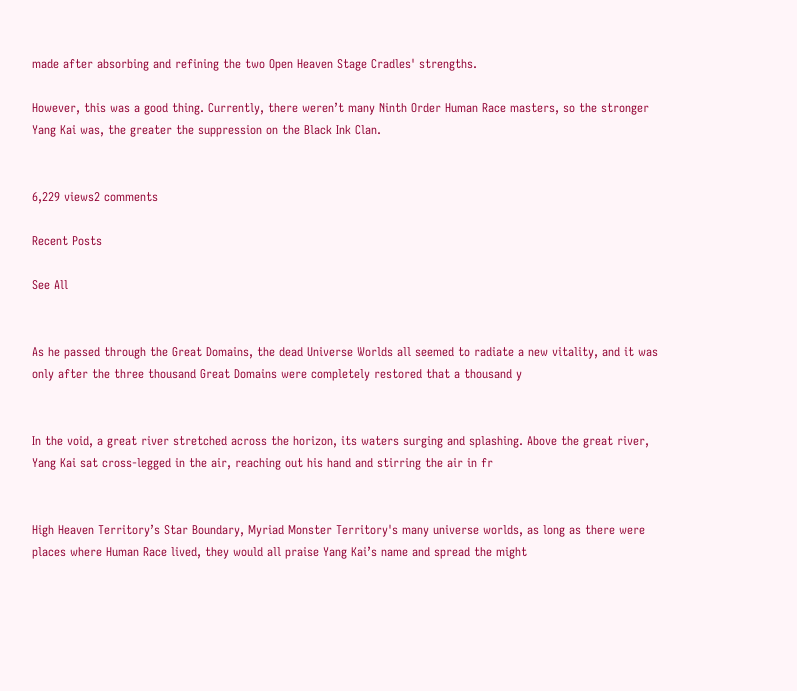made after absorbing and refining the two Open Heaven Stage Cradles' strengths.

However, this was a good thing. Currently, there weren’t many Ninth Order Human Race masters, so the stronger Yang Kai was, the greater the suppression on the Black Ink Clan.


6,229 views2 comments

Recent Posts

See All


As he passed through the Great Domains, the dead Universe Worlds all seemed to radiate a new vitality, and it was only after the three thousand Great Domains were completely restored that a thousand y


In the void, a great river stretched across the horizon, its waters surging and splashing. Above the great river, Yang Kai sat cross-legged in the air, reaching out his hand and stirring the air in fr


High Heaven Territory’s Star Boundary, Myriad Monster Territory's many universe worlds, as long as there were places where Human Race lived, they would all praise Yang Kai’s name and spread the might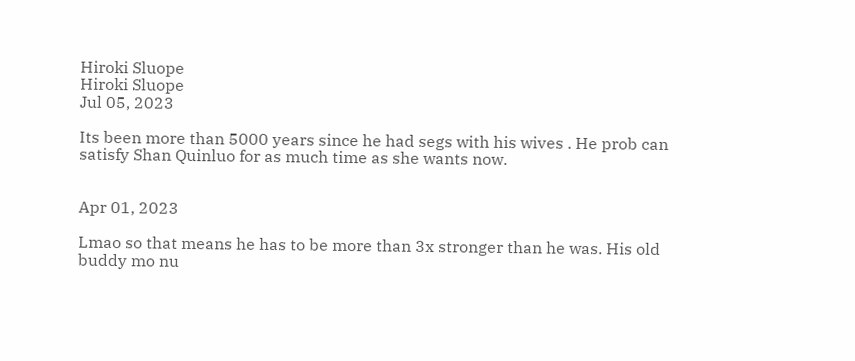Hiroki Sluope
Hiroki Sluope
Jul 05, 2023

Its been more than 5000 years since he had segs with his wives . He prob can satisfy Shan Quinluo for as much time as she wants now.


Apr 01, 2023

Lmao so that means he has to be more than 3x stronger than he was. His old buddy mo nu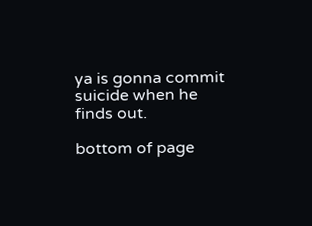ya is gonna commit suicide when he finds out.

bottom of page